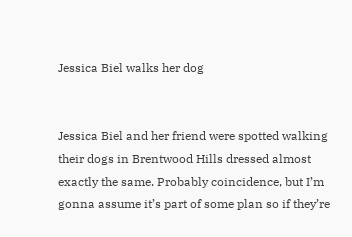Jessica Biel walks her dog


Jessica Biel and her friend were spotted walking their dogs in Brentwood Hills dressed almost exactly the same. Probably coincidence, but I’m gonna assume it’s part of some plan so if they’re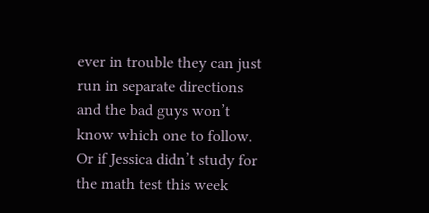ever in trouble they can just run in separate directions and the bad guys won’t know which one to follow. Or if Jessica didn’t study for the math test this week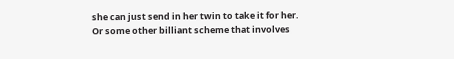she can just send in her twin to take it for her. Or some other billiant scheme that involves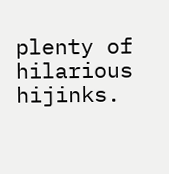plenty of hilarious hijinks.